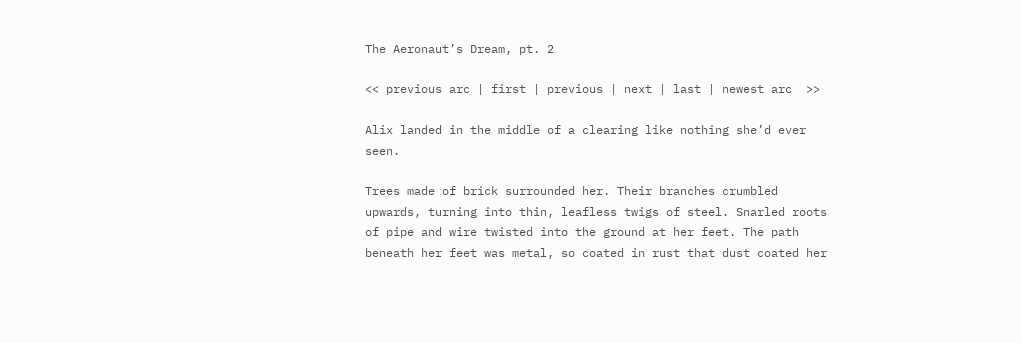The Aeronaut’s Dream, pt. 2

<< previous arc | first | previous | next | last | newest arc  >>

Alix landed in the middle of a clearing like nothing she’d ever seen.

Trees made of brick surrounded her. Their branches crumbled upwards, turning into thin, leafless twigs of steel. Snarled roots of pipe and wire twisted into the ground at her feet. The path beneath her feet was metal, so coated in rust that dust coated her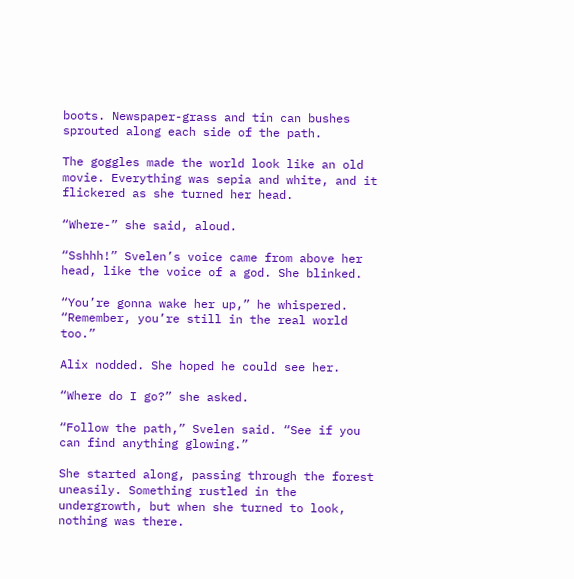boots. Newspaper-grass and tin can bushes sprouted along each side of the path.

The goggles made the world look like an old movie. Everything was sepia and white, and it flickered as she turned her head.

“Where-” she said, aloud.

“Sshhh!” Svelen’s voice came from above her head, like the voice of a god. She blinked.

“You’re gonna wake her up,” he whispered. “Remember, you’re still in the real world too.”

Alix nodded. She hoped he could see her.

“Where do I go?” she asked.

“Follow the path,” Svelen said. “See if you can find anything glowing.”

She started along, passing through the forest uneasily. Something rustled in the undergrowth, but when she turned to look, nothing was there.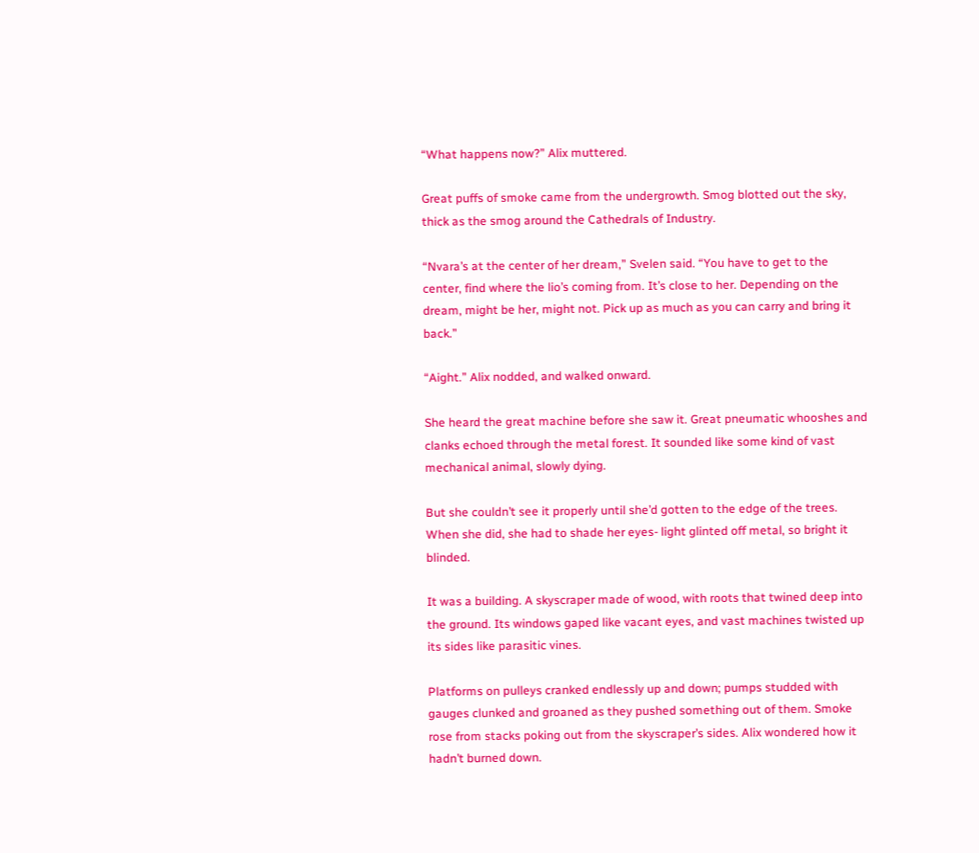“What happens now?” Alix muttered.

Great puffs of smoke came from the undergrowth. Smog blotted out the sky, thick as the smog around the Cathedrals of Industry.

“Nvara’s at the center of her dream,” Svelen said. “You have to get to the center, find where the lio’s coming from. It’s close to her. Depending on the dream, might be her, might not. Pick up as much as you can carry and bring it back.”

“Aight.” Alix nodded, and walked onward.

She heard the great machine before she saw it. Great pneumatic whooshes and clanks echoed through the metal forest. It sounded like some kind of vast mechanical animal, slowly dying.

But she couldn’t see it properly until she’d gotten to the edge of the trees. When she did, she had to shade her eyes- light glinted off metal, so bright it blinded.

It was a building. A skyscraper made of wood, with roots that twined deep into the ground. Its windows gaped like vacant eyes, and vast machines twisted up its sides like parasitic vines.

Platforms on pulleys cranked endlessly up and down; pumps studded with gauges clunked and groaned as they pushed something out of them. Smoke rose from stacks poking out from the skyscraper’s sides. Alix wondered how it hadn’t burned down.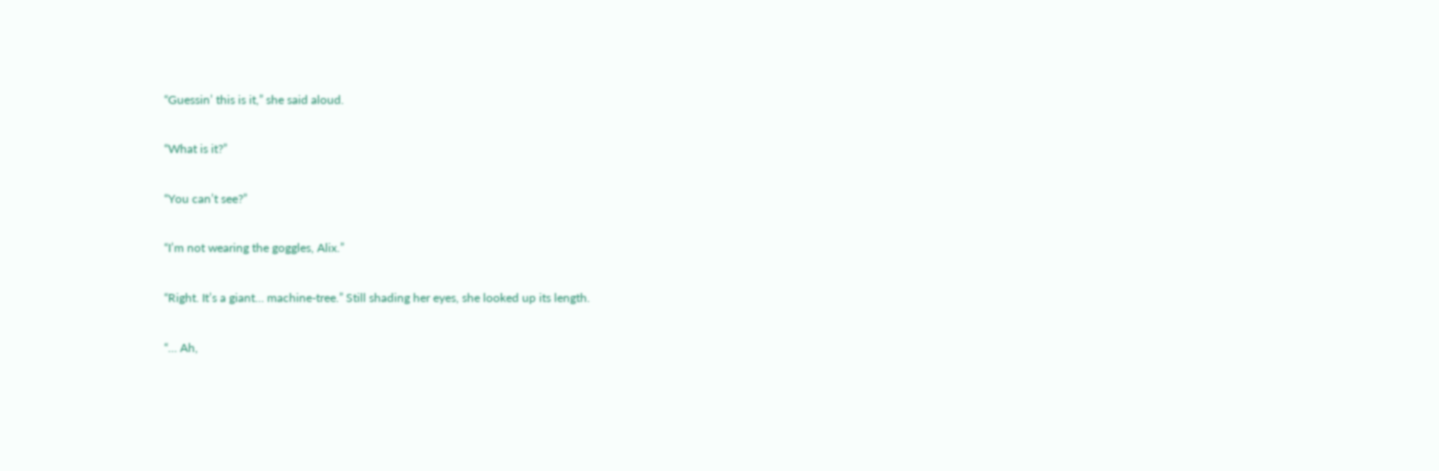“Guessin’ this is it,” she said aloud.

“What is it?”

“You can’t see?”

“I’m not wearing the goggles, Alix.”

“Right. It’s a giant… machine-tree.” Still shading her eyes, she looked up its length.

“… Ah,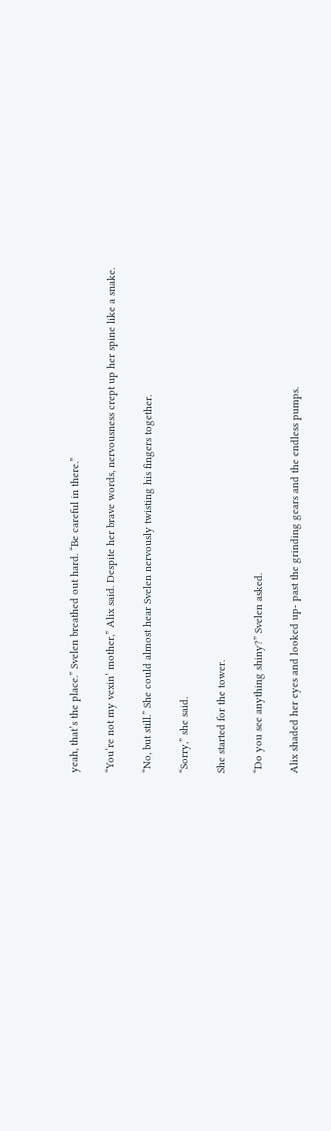yeah, that’s the place.” Svelen breathed out hard. “Be careful in there.”

“You’re not my vexin’ mother,” Alix said. Despite her brave words, nervousness crept up her spine like a snake.

“No, but still.” She could almost hear Svelen nervously twisting his fingers together.

“Sorry,” she said.

She started for the tower.

“Do you see anything shiny?” Svelen asked.

Alix shaded her eyes and looked up- past the grinding gears and the endless pumps.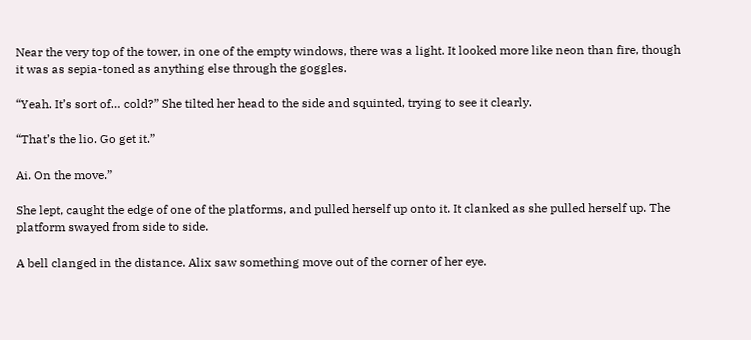Near the very top of the tower, in one of the empty windows, there was a light. It looked more like neon than fire, though it was as sepia-toned as anything else through the goggles.

“Yeah. It’s sort of… cold?” She tilted her head to the side and squinted, trying to see it clearly.

“That’s the lio. Go get it.”

Ai. On the move.”

She lept, caught the edge of one of the platforms, and pulled herself up onto it. It clanked as she pulled herself up. The platform swayed from side to side.

A bell clanged in the distance. Alix saw something move out of the corner of her eye.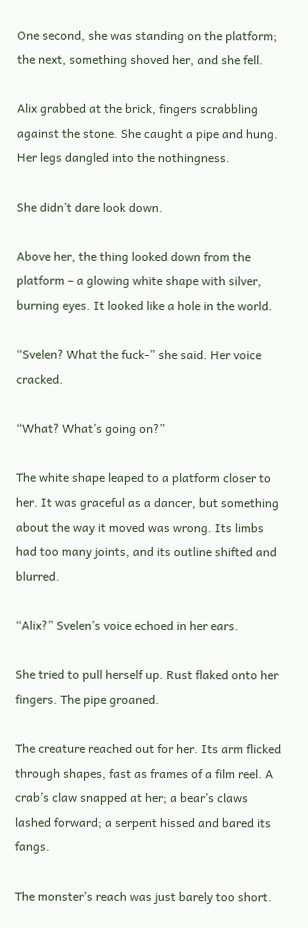One second, she was standing on the platform; the next, something shoved her, and she fell.

Alix grabbed at the brick, fingers scrabbling against the stone. She caught a pipe and hung. Her legs dangled into the nothingness.

She didn’t dare look down.

Above her, the thing looked down from the platform – a glowing white shape with silver, burning eyes. It looked like a hole in the world.

“Svelen? What the fuck-” she said. Her voice cracked.

“What? What’s going on?”

The white shape leaped to a platform closer to her. It was graceful as a dancer, but something about the way it moved was wrong. Its limbs had too many joints, and its outline shifted and blurred.

“Alix?” Svelen’s voice echoed in her ears.

She tried to pull herself up. Rust flaked onto her fingers. The pipe groaned.

The creature reached out for her. Its arm flicked through shapes, fast as frames of a film reel. A crab’s claw snapped at her; a bear’s claws lashed forward; a serpent hissed and bared its fangs.

The monster’s reach was just barely too short.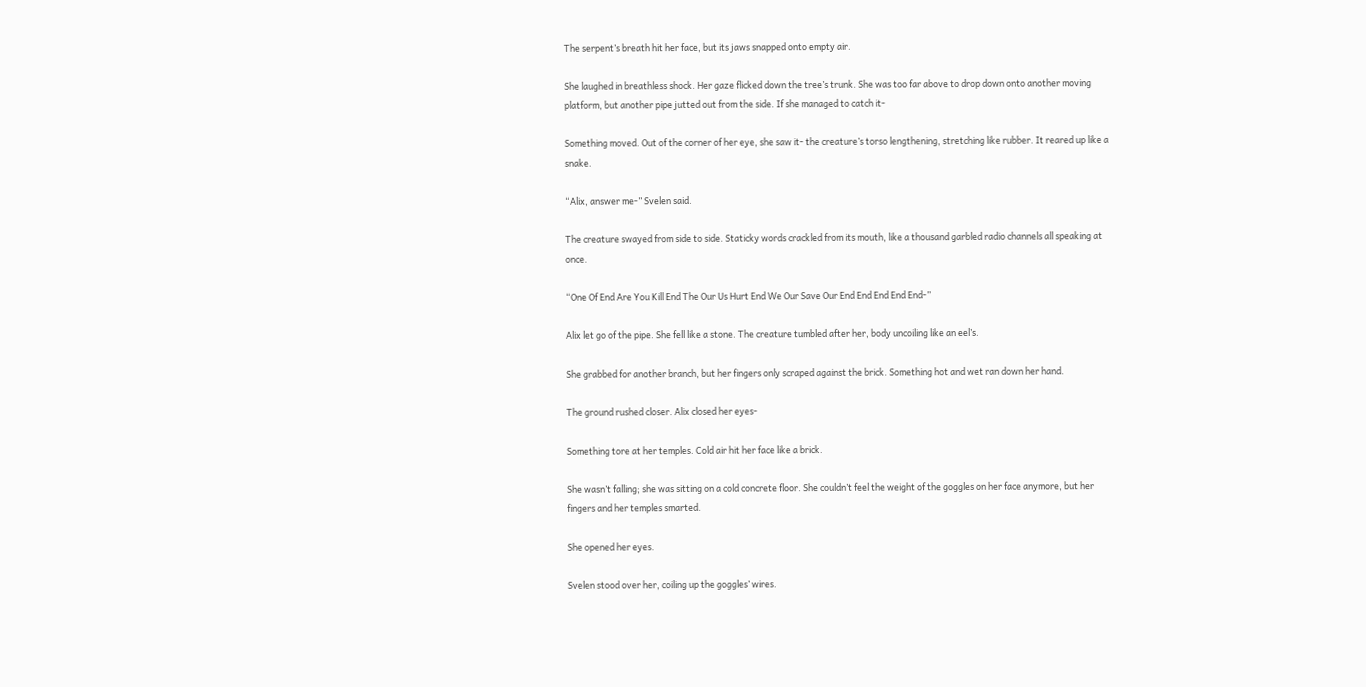The serpent’s breath hit her face, but its jaws snapped onto empty air.

She laughed in breathless shock. Her gaze flicked down the tree’s trunk. She was too far above to drop down onto another moving platform, but another pipe jutted out from the side. If she managed to catch it-

Something moved. Out of the corner of her eye, she saw it- the creature’s torso lengthening, stretching like rubber. It reared up like a snake.

“Alix, answer me-” Svelen said.

The creature swayed from side to side. Staticky words crackled from its mouth, like a thousand garbled radio channels all speaking at once.

“One Of End Are You Kill End The Our Us Hurt End We Our Save Our End End End End End-”

Alix let go of the pipe. She fell like a stone. The creature tumbled after her, body uncoiling like an eel’s.

She grabbed for another branch, but her fingers only scraped against the brick. Something hot and wet ran down her hand.

The ground rushed closer. Alix closed her eyes-

Something tore at her temples. Cold air hit her face like a brick.

She wasn’t falling; she was sitting on a cold concrete floor. She couldn’t feel the weight of the goggles on her face anymore, but her fingers and her temples smarted.

She opened her eyes.

Svelen stood over her, coiling up the goggles’ wires.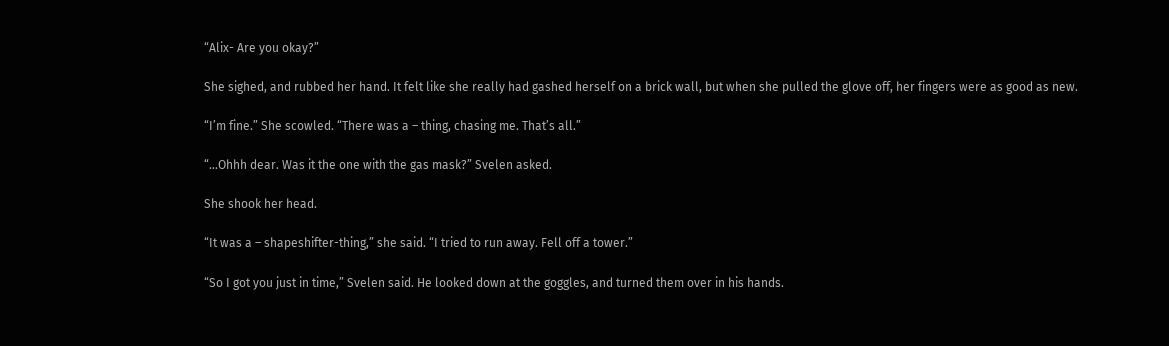“Alix- Are you okay?”

She sighed, and rubbed her hand. It felt like she really had gashed herself on a brick wall, but when she pulled the glove off, her fingers were as good as new.

“I’m fine.” She scowled. “There was a – thing, chasing me. That’s all.”

“…Ohhh dear. Was it the one with the gas mask?” Svelen asked.

She shook her head.

“It was a – shapeshifter-thing,” she said. “I tried to run away. Fell off a tower.”

“So I got you just in time,” Svelen said. He looked down at the goggles, and turned them over in his hands.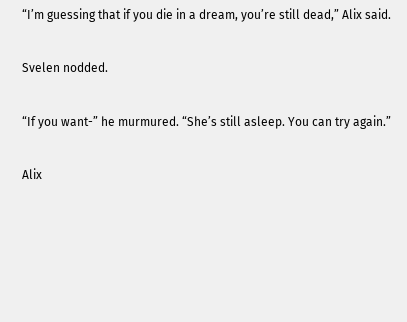“I’m guessing that if you die in a dream, you’re still dead,” Alix said.

Svelen nodded.

“If you want-” he murmured. “She’s still asleep. You can try again.”

Alix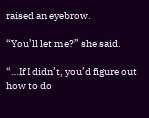raised an eyebrow.

“You’ll let me?” she said.

“…If I didn’t, you’d figure out how to do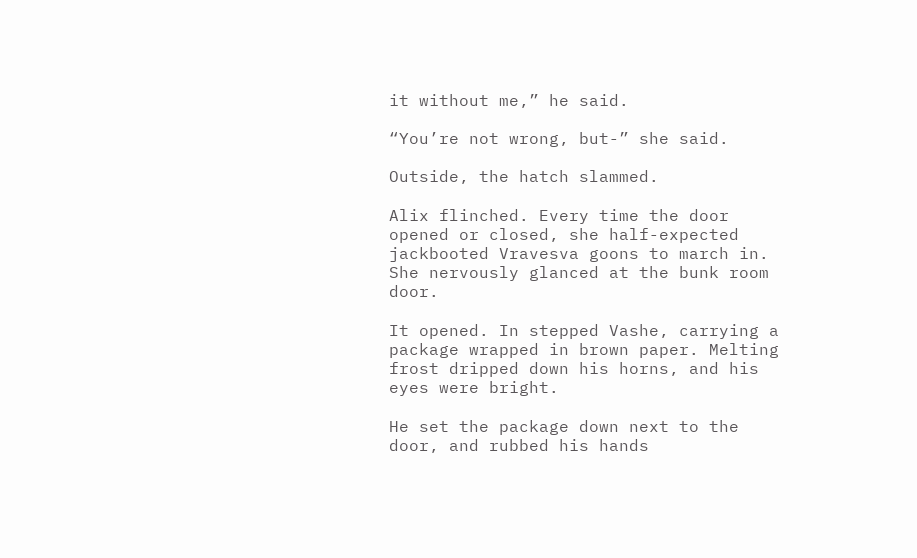it without me,” he said.

“You’re not wrong, but-” she said.

Outside, the hatch slammed.

Alix flinched. Every time the door opened or closed, she half-expected jackbooted Vravesva goons to march in.  She nervously glanced at the bunk room door.

It opened. In stepped Vashe, carrying a package wrapped in brown paper. Melting frost dripped down his horns, and his eyes were bright.

He set the package down next to the door, and rubbed his hands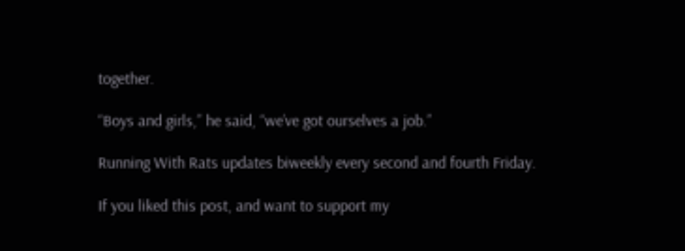together.

“Boys and girls,” he said, “we’ve got ourselves a job.”

Running With Rats updates biweekly every second and fourth Friday.

If you liked this post, and want to support my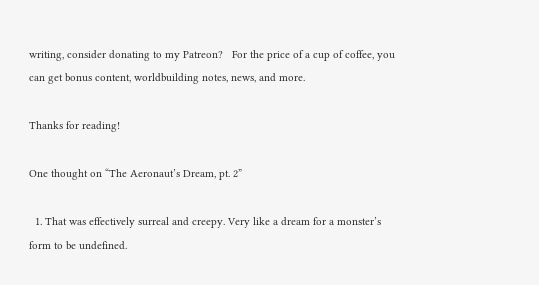writing, consider donating to my Patreon?   For the price of a cup of coffee, you can get bonus content, worldbuilding notes, news, and more.

Thanks for reading!

One thought on “The Aeronaut’s Dream, pt. 2”

  1. That was effectively surreal and creepy. Very like a dream for a monster’s form to be undefined.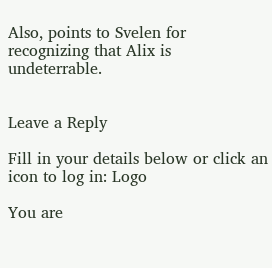Also, points to Svelen for recognizing that Alix is undeterrable.


Leave a Reply

Fill in your details below or click an icon to log in: Logo

You are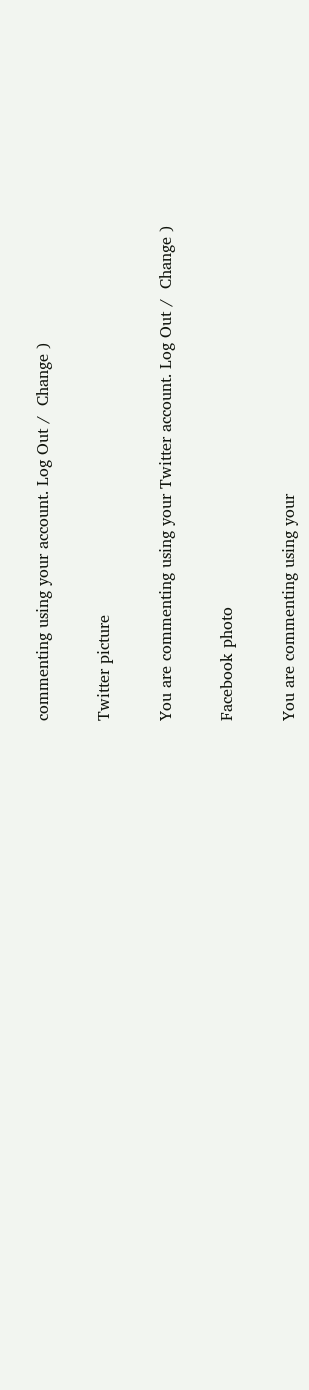commenting using your account. Log Out /  Change )

Twitter picture

You are commenting using your Twitter account. Log Out /  Change )

Facebook photo

You are commenting using your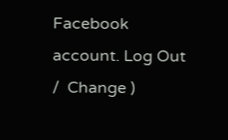Facebook account. Log Out /  Change )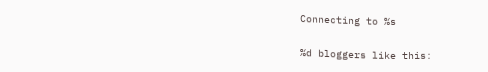Connecting to %s

%d bloggers like this: